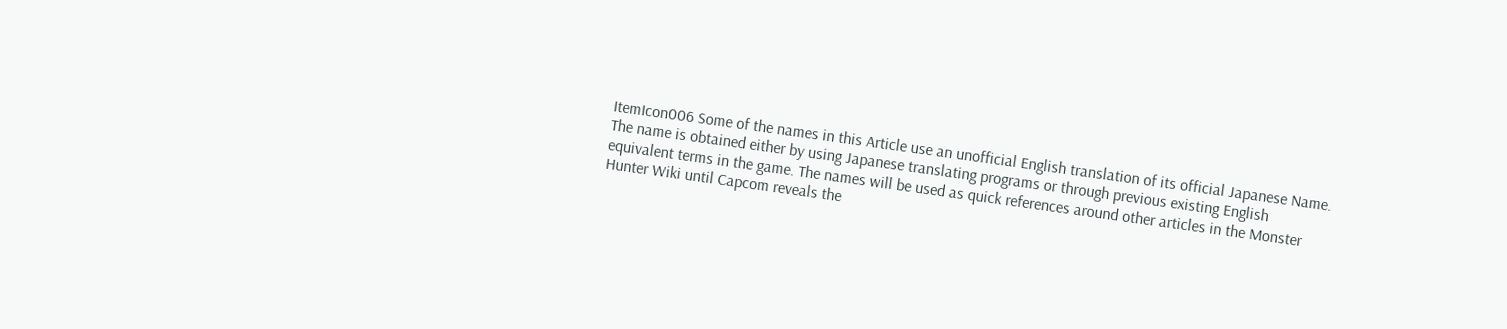ItemIcon006 Some of the names in this Article use an unofficial English translation of its official Japanese Name.
The name is obtained either by using Japanese translating programs or through previous existing English equivalent terms in the game. The names will be used as quick references around other articles in the Monster Hunter Wiki until Capcom reveals the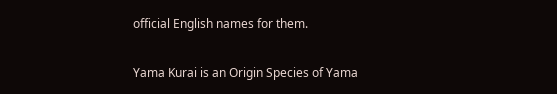official English names for them.

Yama Kurai is an Origin Species of Yama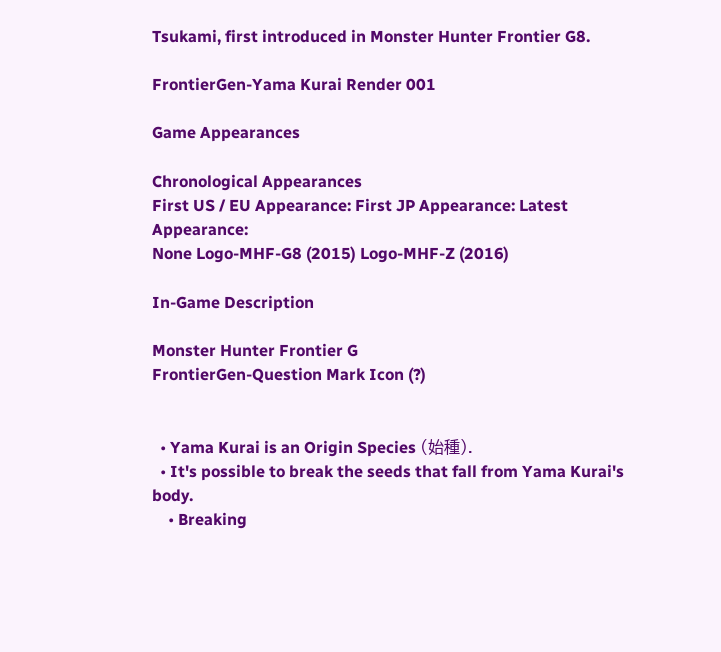Tsukami, first introduced in Monster Hunter Frontier G8.

FrontierGen-Yama Kurai Render 001

Game Appearances

Chronological Appearances
First US / EU Appearance: First JP Appearance: Latest Appearance:
None Logo-MHF-G8 (2015) Logo-MHF-Z (2016)

In-Game Description

Monster Hunter Frontier G
FrontierGen-Question Mark Icon (?)


  • Yama Kurai is an Origin Species (始種).
  • It's possible to break the seeds that fall from Yama Kurai's body.
    • Breaking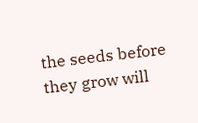the seeds before they grow will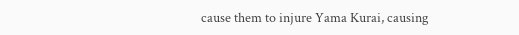cause them to injure Yama Kurai, causing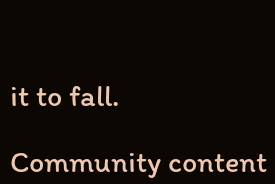it to fall.

Community content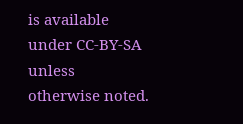is available under CC-BY-SA unless otherwise noted.